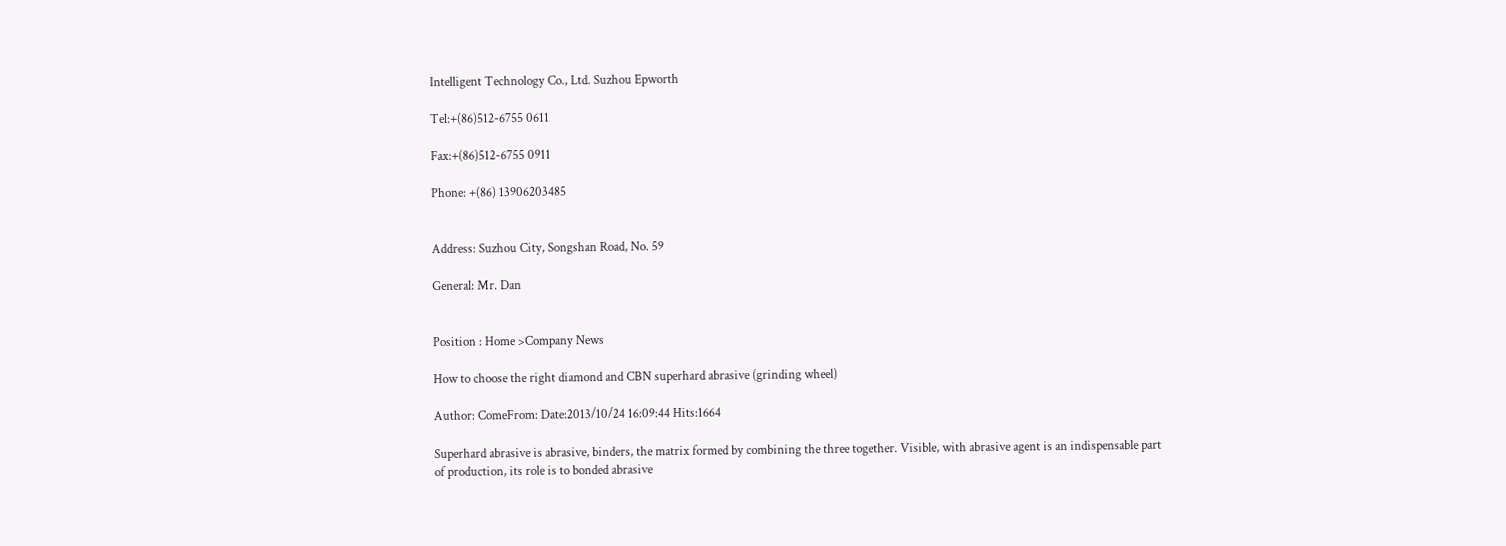Intelligent Technology Co., Ltd. Suzhou Epworth

Tel:+(86)512-6755 0611

Fax:+(86)512-6755 0911

Phone: +(86) 13906203485


Address: Suzhou City, Songshan Road, No. 59

General: Mr. Dan


Position : Home >Company News

How to choose the right diamond and CBN superhard abrasive (grinding wheel)

Author: ComeFrom: Date:2013/10/24 16:09:44 Hits:1664

Superhard abrasive is abrasive, binders, the matrix formed by combining the three together. Visible, with abrasive agent is an indispensable part of production, its role is to bonded abrasive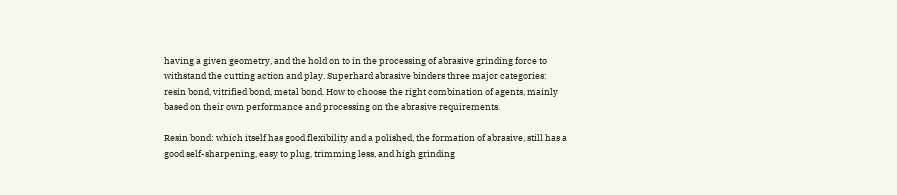having a given geometry, and the hold on to in the processing of abrasive grinding force to withstand the cutting action and play. Superhard abrasive binders three major categories: resin bond, vitrified bond, metal bond. How to choose the right combination of agents, mainly based on their own performance and processing on the abrasive requirements.

Resin bond: which itself has good flexibility and a polished, the formation of abrasive, still has a good self-sharpening, easy to plug, trimming less, and high grinding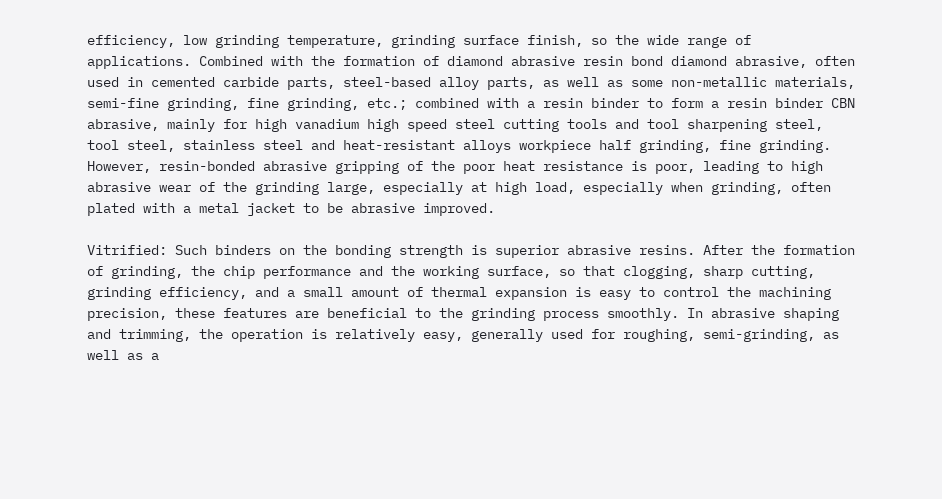efficiency, low grinding temperature, grinding surface finish, so the wide range of applications. Combined with the formation of diamond abrasive resin bond diamond abrasive, often used in cemented carbide parts, steel-based alloy parts, as well as some non-metallic materials, semi-fine grinding, fine grinding, etc.; combined with a resin binder to form a resin binder CBN abrasive, mainly for high vanadium high speed steel cutting tools and tool sharpening steel, tool steel, stainless steel and heat-resistant alloys workpiece half grinding, fine grinding. However, resin-bonded abrasive gripping of the poor heat resistance is poor, leading to high abrasive wear of the grinding large, especially at high load, especially when grinding, often plated with a metal jacket to be abrasive improved.

Vitrified: Such binders on the bonding strength is superior abrasive resins. After the formation of grinding, the chip performance and the working surface, so that clogging, sharp cutting, grinding efficiency, and a small amount of thermal expansion is easy to control the machining precision, these features are beneficial to the grinding process smoothly. In abrasive shaping and trimming, the operation is relatively easy, generally used for roughing, semi-grinding, as well as a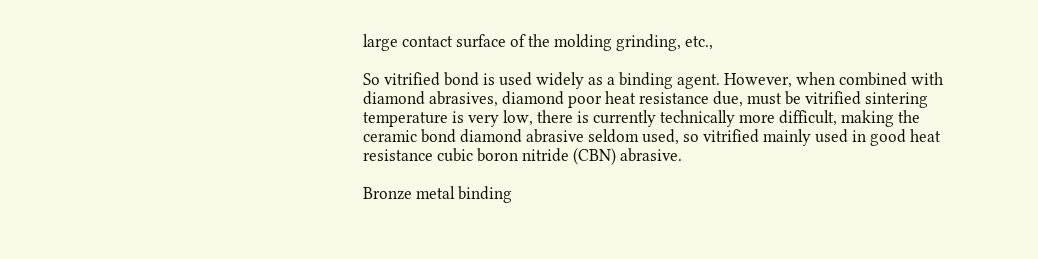large contact surface of the molding grinding, etc.,

So vitrified bond is used widely as a binding agent. However, when combined with diamond abrasives, diamond poor heat resistance due, must be vitrified sintering temperature is very low, there is currently technically more difficult, making the ceramic bond diamond abrasive seldom used, so vitrified mainly used in good heat resistance cubic boron nitride (CBN) abrasive.

Bronze metal binding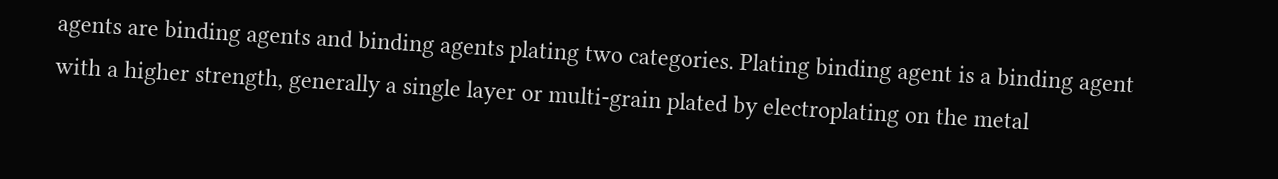agents are binding agents and binding agents plating two categories. Plating binding agent is a binding agent with a higher strength, generally a single layer or multi-grain plated by electroplating on the metal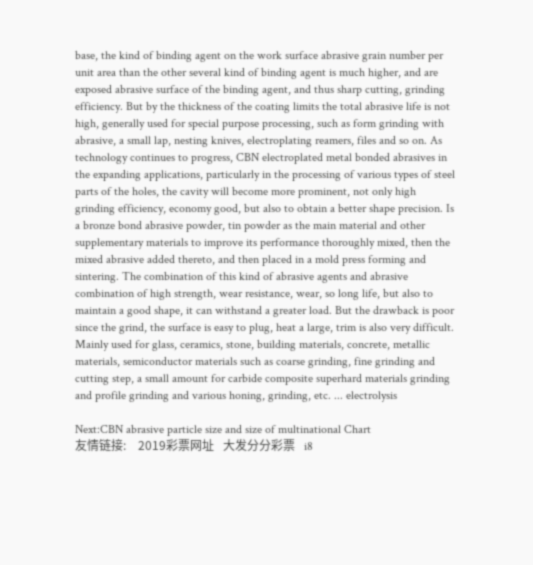base, the kind of binding agent on the work surface abrasive grain number per unit area than the other several kind of binding agent is much higher, and are exposed abrasive surface of the binding agent, and thus sharp cutting, grinding efficiency. But by the thickness of the coating limits the total abrasive life is not high, generally used for special purpose processing, such as form grinding with abrasive, a small lap, nesting knives, electroplating reamers, files and so on. As technology continues to progress, CBN electroplated metal bonded abrasives in the expanding applications, particularly in the processing of various types of steel parts of the holes, the cavity will become more prominent, not only high grinding efficiency, economy good, but also to obtain a better shape precision. Is a bronze bond abrasive powder, tin powder as the main material and other supplementary materials to improve its performance thoroughly mixed, then the mixed abrasive added thereto, and then placed in a mold press forming and sintering. The combination of this kind of abrasive agents and abrasive combination of high strength, wear resistance, wear, so long life, but also to maintain a good shape, it can withstand a greater load. But the drawback is poor since the grind, the surface is easy to plug, heat a large, trim is also very difficult. Mainly used for glass, ceramics, stone, building materials, concrete, metallic materials, semiconductor materials such as coarse grinding, fine grinding and cutting step, a small amount for carbide composite superhard materials grinding and profile grinding and various honing, grinding, etc. ... electrolysis

Next:CBN abrasive particle size and size of multinational Chart
友情链接:    2019彩票网址   大发分分彩票   i8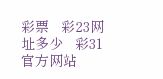彩票   彩23网址多少   彩31官方网站